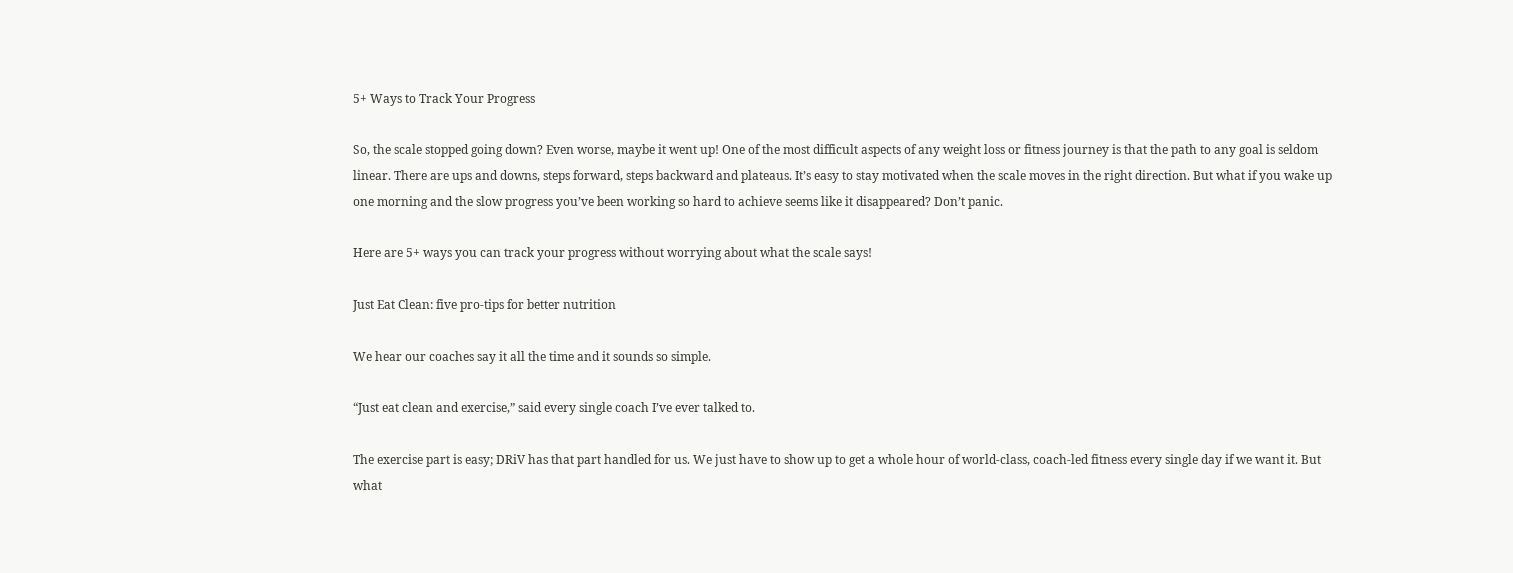5+ Ways to Track Your Progress

So, the scale stopped going down? Even worse, maybe it went up! One of the most difficult aspects of any weight loss or fitness journey is that the path to any goal is seldom linear. There are ups and downs, steps forward, steps backward and plateaus. It’s easy to stay motivated when the scale moves in the right direction. But what if you wake up one morning and the slow progress you’ve been working so hard to achieve seems like it disappeared? Don’t panic.

Here are 5+ ways you can track your progress without worrying about what the scale says!

Just Eat Clean: five pro-tips for better nutrition

We hear our coaches say it all the time and it sounds so simple.

“Just eat clean and exercise,” said every single coach I’ve ever talked to.

The exercise part is easy; DRiV has that part handled for us. We just have to show up to get a whole hour of world-class, coach-led fitness every single day if we want it. But what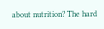about nutrition? The hard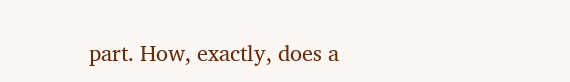part. How, exactly, does a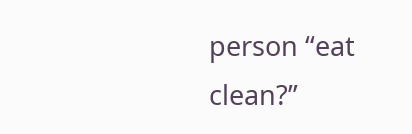person “eat clean?”